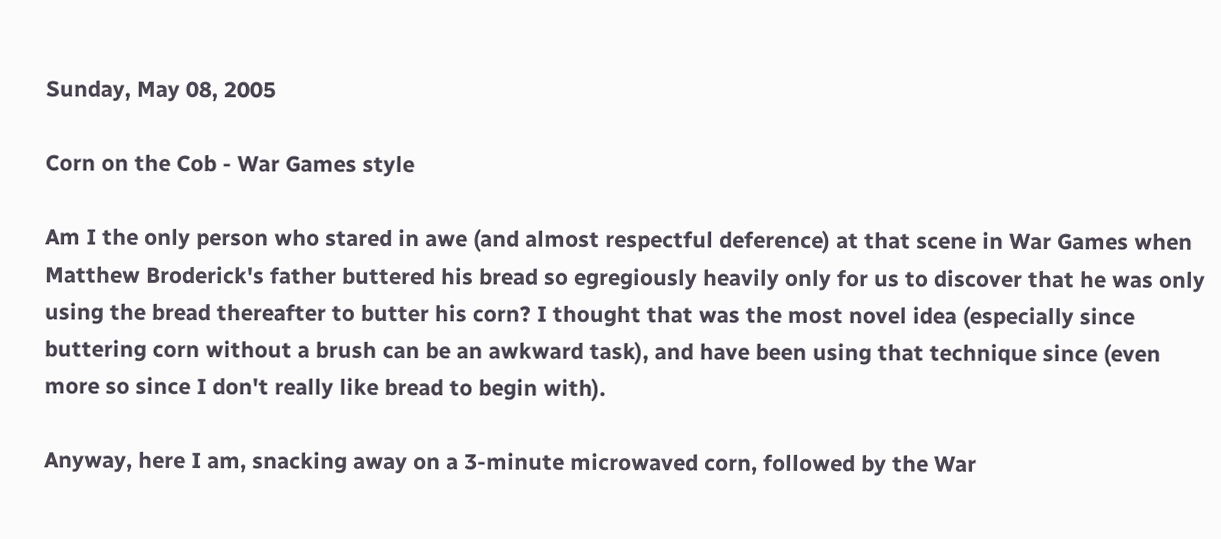Sunday, May 08, 2005

Corn on the Cob - War Games style

Am I the only person who stared in awe (and almost respectful deference) at that scene in War Games when Matthew Broderick's father buttered his bread so egregiously heavily only for us to discover that he was only using the bread thereafter to butter his corn? I thought that was the most novel idea (especially since buttering corn without a brush can be an awkward task), and have been using that technique since (even more so since I don't really like bread to begin with).

Anyway, here I am, snacking away on a 3-minute microwaved corn, followed by the War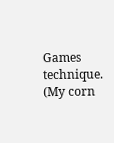Games technique. (My corn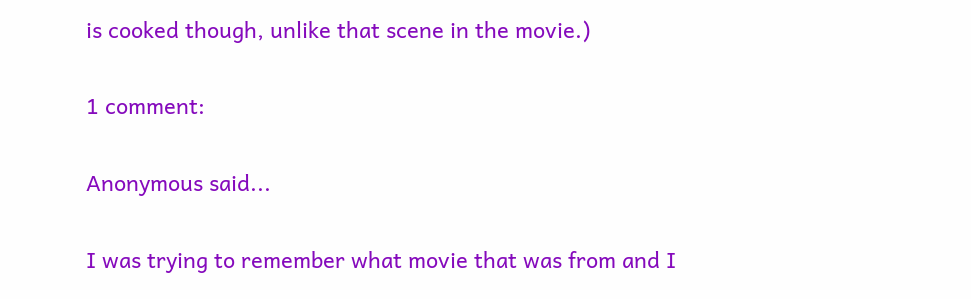is cooked though, unlike that scene in the movie.)

1 comment:

Anonymous said...

I was trying to remember what movie that was from and I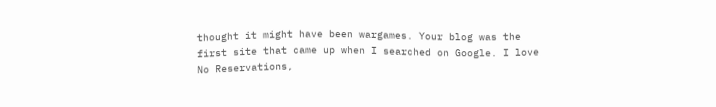thought it might have been wargames. Your blog was the first site that came up when I searched on Google. I love No Reservations,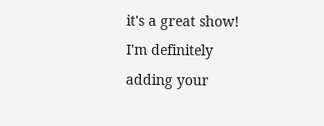it's a great show! I'm definitely adding your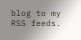blog to my RSS feeds.